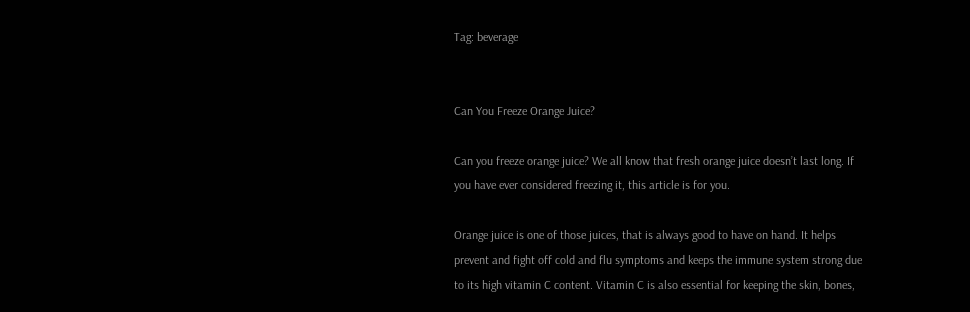Tag: beverage


Can You Freeze Orange Juice?

Can you freeze orange juice? We all know that fresh orange juice doesn’t last long. If you have ever considered freezing it, this article is for you.

Orange juice is one of those juices, that is always good to have on hand. It helps prevent and fight off cold and flu symptoms and keeps the immune system strong due to its high vitamin C content. Vitamin C is also essential for keeping the skin, bones,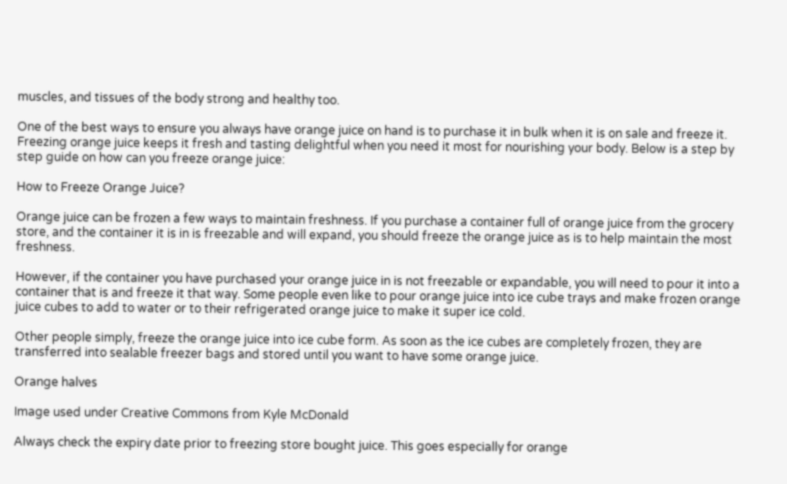muscles, and tissues of the body strong and healthy too.

One of the best ways to ensure you always have orange juice on hand is to purchase it in bulk when it is on sale and freeze it. Freezing orange juice keeps it fresh and tasting delightful when you need it most for nourishing your body. Below is a step by step guide on how can you freeze orange juice:

How to Freeze Orange Juice?

Orange juice can be frozen a few ways to maintain freshness. If you purchase a container full of orange juice from the grocery store, and the container it is in is freezable and will expand, you should freeze the orange juice as is to help maintain the most freshness.

However, if the container you have purchased your orange juice in is not freezable or expandable, you will need to pour it into a container that is and freeze it that way. Some people even like to pour orange juice into ice cube trays and make frozen orange juice cubes to add to water or to their refrigerated orange juice to make it super ice cold.

Other people simply, freeze the orange juice into ice cube form. As soon as the ice cubes are completely frozen, they are transferred into sealable freezer bags and stored until you want to have some orange juice.

Orange halves

Image used under Creative Commons from Kyle McDonald

Always check the expiry date prior to freezing store bought juice. This goes especially for orange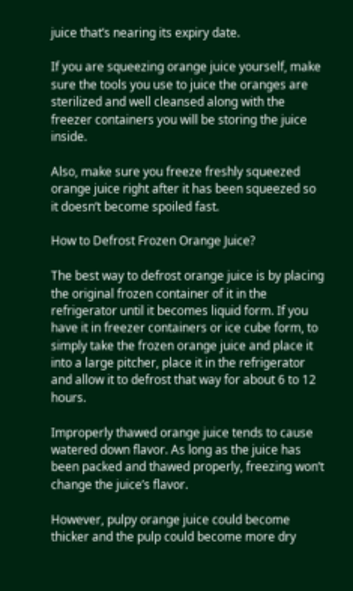juice that’s nearing its expiry date.

If you are squeezing orange juice yourself, make sure the tools you use to juice the oranges are sterilized and well cleansed along with the freezer containers you will be storing the juice inside.

Also, make sure you freeze freshly squeezed orange juice right after it has been squeezed so it doesn’t become spoiled fast.

How to Defrost Frozen Orange Juice?

The best way to defrost orange juice is by placing the original frozen container of it in the refrigerator until it becomes liquid form. If you have it in freezer containers or ice cube form, to simply take the frozen orange juice and place it into a large pitcher, place it in the refrigerator and allow it to defrost that way for about 6 to 12 hours.

Improperly thawed orange juice tends to cause watered down flavor. As long as the juice has been packed and thawed properly, freezing won’t change the juice’s flavor.

However, pulpy orange juice could become thicker and the pulp could become more dry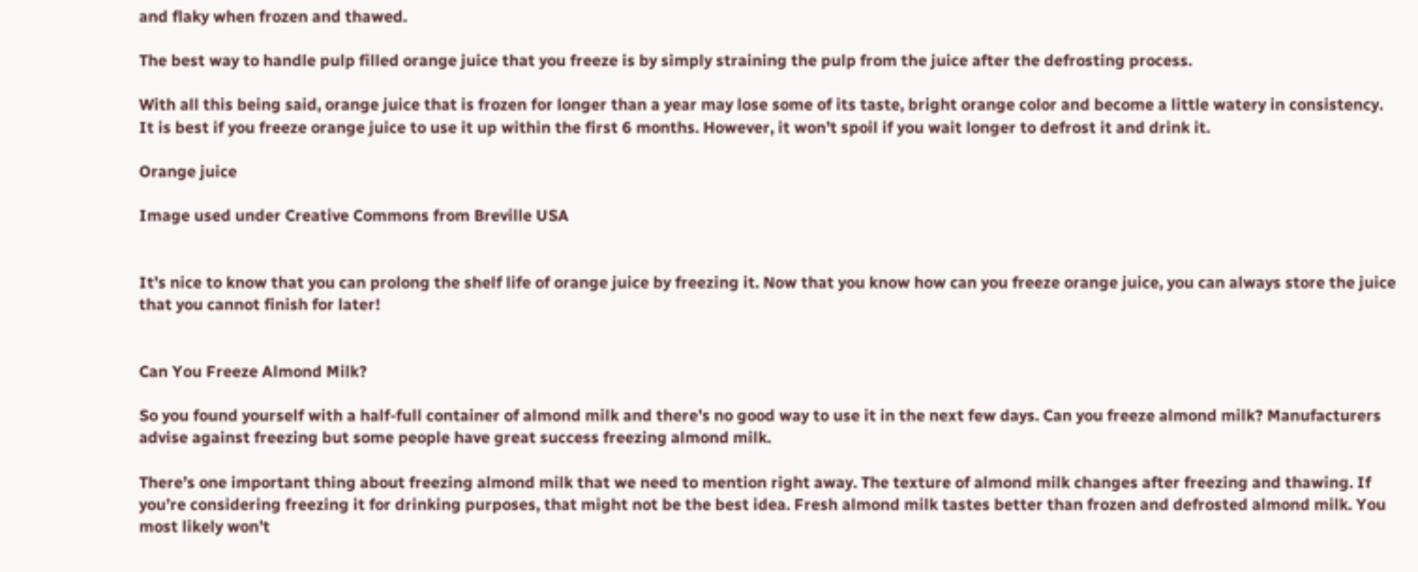and flaky when frozen and thawed.

The best way to handle pulp filled orange juice that you freeze is by simply straining the pulp from the juice after the defrosting process.

With all this being said, orange juice that is frozen for longer than a year may lose some of its taste, bright orange color and become a little watery in consistency. It is best if you freeze orange juice to use it up within the first 6 months. However, it won’t spoil if you wait longer to defrost it and drink it.

Orange juice

Image used under Creative Commons from Breville USA


It’s nice to know that you can prolong the shelf life of orange juice by freezing it. Now that you know how can you freeze orange juice, you can always store the juice that you cannot finish for later!


Can You Freeze Almond Milk?

So you found yourself with a half-full container of almond milk and there’s no good way to use it in the next few days. Can you freeze almond milk? Manufacturers advise against freezing but some people have great success freezing almond milk.

There’s one important thing about freezing almond milk that we need to mention right away. The texture of almond milk changes after freezing and thawing. If you’re considering freezing it for drinking purposes, that might not be the best idea. Fresh almond milk tastes better than frozen and defrosted almond milk. You most likely won’t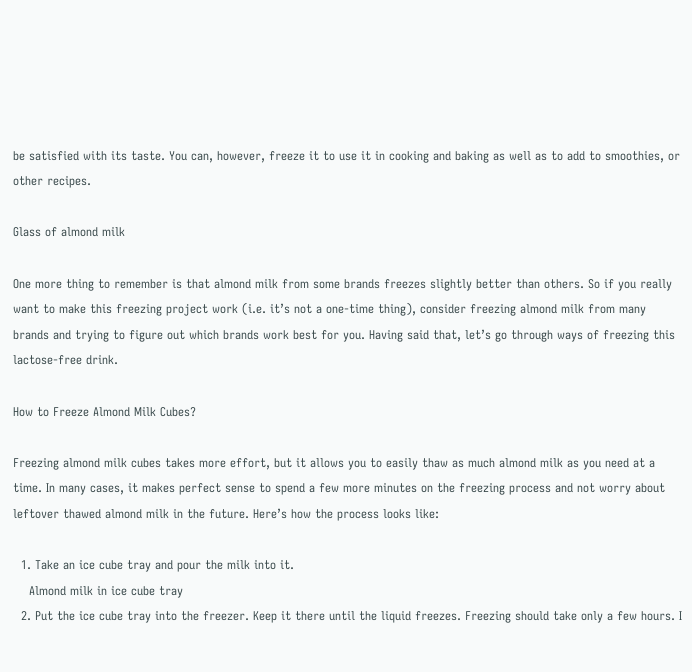be satisfied with its taste. You can, however, freeze it to use it in cooking and baking as well as to add to smoothies, or other recipes.

Glass of almond milk

One more thing to remember is that almond milk from some brands freezes slightly better than others. So if you really want to make this freezing project work (i.e. it’s not a one-time thing), consider freezing almond milk from many brands and trying to figure out which brands work best for you. Having said that, let’s go through ways of freezing this lactose-free drink.

How to Freeze Almond Milk Cubes?

Freezing almond milk cubes takes more effort, but it allows you to easily thaw as much almond milk as you need at a time. In many cases, it makes perfect sense to spend a few more minutes on the freezing process and not worry about leftover thawed almond milk in the future. Here’s how the process looks like:

  1. Take an ice cube tray and pour the milk into it.
    Almond milk in ice cube tray
  2. Put the ice cube tray into the freezer. Keep it there until the liquid freezes. Freezing should take only a few hours. I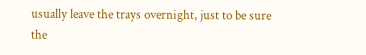usually leave the trays overnight, just to be sure the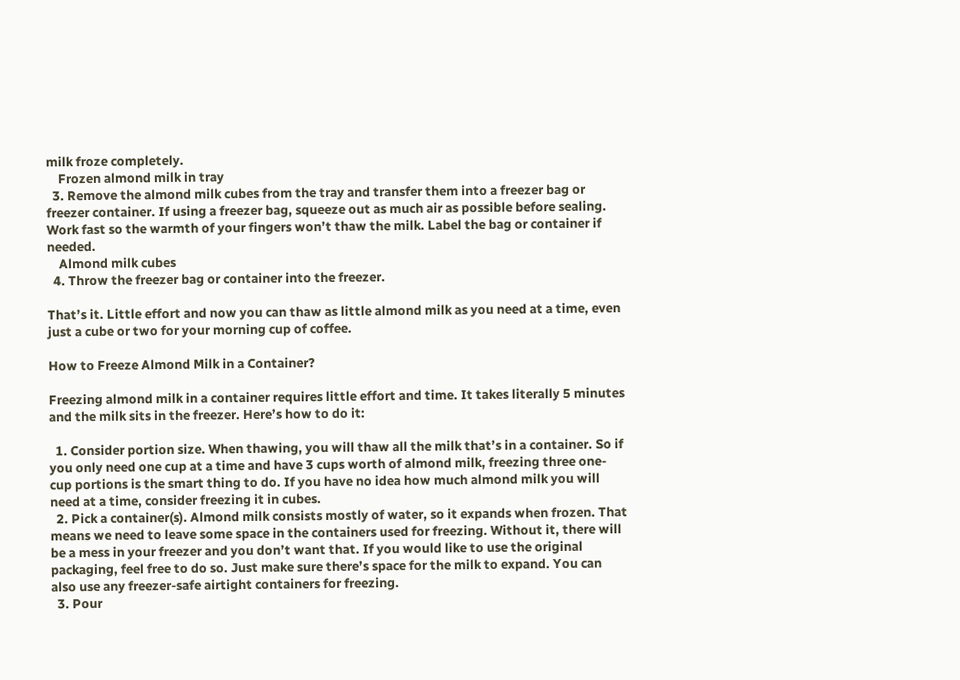milk froze completely.
    Frozen almond milk in tray
  3. Remove the almond milk cubes from the tray and transfer them into a freezer bag or freezer container. If using a freezer bag, squeeze out as much air as possible before sealing. Work fast so the warmth of your fingers won’t thaw the milk. Label the bag or container if needed.
    Almond milk cubes
  4. Throw the freezer bag or container into the freezer.

That’s it. Little effort and now you can thaw as little almond milk as you need at a time, even just a cube or two for your morning cup of coffee.

How to Freeze Almond Milk in a Container?

Freezing almond milk in a container requires little effort and time. It takes literally 5 minutes and the milk sits in the freezer. Here’s how to do it:

  1. Consider portion size. When thawing, you will thaw all the milk that’s in a container. So if you only need one cup at a time and have 3 cups worth of almond milk, freezing three one-cup portions is the smart thing to do. If you have no idea how much almond milk you will need at a time, consider freezing it in cubes.
  2. Pick a container(s). Almond milk consists mostly of water, so it expands when frozen. That means we need to leave some space in the containers used for freezing. Without it, there will be a mess in your freezer and you don’t want that. If you would like to use the original packaging, feel free to do so. Just make sure there’s space for the milk to expand. You can also use any freezer-safe airtight containers for freezing.
  3. Pour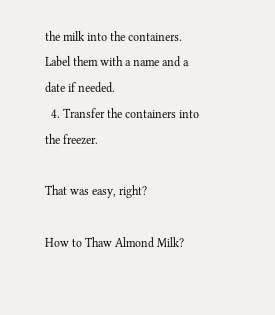the milk into the containers. Label them with a name and a date if needed.
  4. Transfer the containers into the freezer.

That was easy, right?

How to Thaw Almond Milk?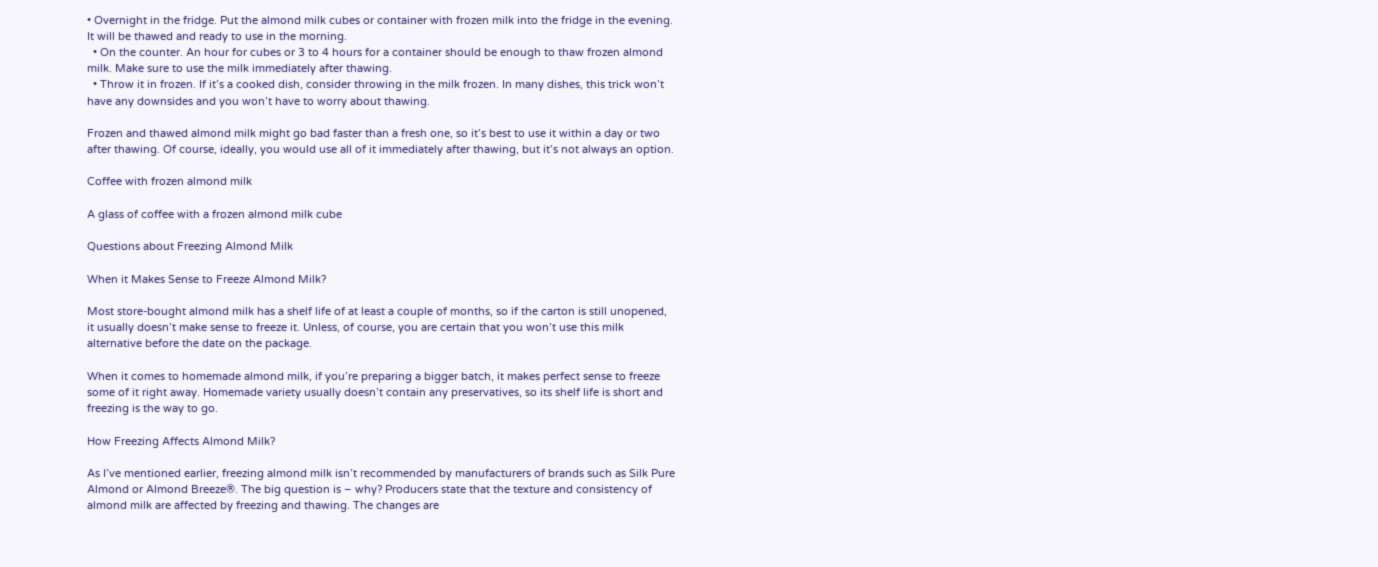• Overnight in the fridge. Put the almond milk cubes or container with frozen milk into the fridge in the evening. It will be thawed and ready to use in the morning.
  • On the counter. An hour for cubes or 3 to 4 hours for a container should be enough to thaw frozen almond milk. Make sure to use the milk immediately after thawing.
  • Throw it in frozen. If it’s a cooked dish, consider throwing in the milk frozen. In many dishes, this trick won’t have any downsides and you won’t have to worry about thawing.

Frozen and thawed almond milk might go bad faster than a fresh one, so it’s best to use it within a day or two after thawing. Of course, ideally, you would use all of it immediately after thawing, but it’s not always an option.

Coffee with frozen almond milk

A glass of coffee with a frozen almond milk cube

Questions about Freezing Almond Milk

When it Makes Sense to Freeze Almond Milk?

Most store-bought almond milk has a shelf life of at least a couple of months, so if the carton is still unopened, it usually doesn’t make sense to freeze it. Unless, of course, you are certain that you won’t use this milk alternative before the date on the package.

When it comes to homemade almond milk, if you’re preparing a bigger batch, it makes perfect sense to freeze some of it right away. Homemade variety usually doesn’t contain any preservatives, so its shelf life is short and freezing is the way to go.

How Freezing Affects Almond Milk?

As I’ve mentioned earlier, freezing almond milk isn’t recommended by manufacturers of brands such as Silk Pure Almond or Almond Breeze®. The big question is – why? Producers state that the texture and consistency of almond milk are affected by freezing and thawing. The changes are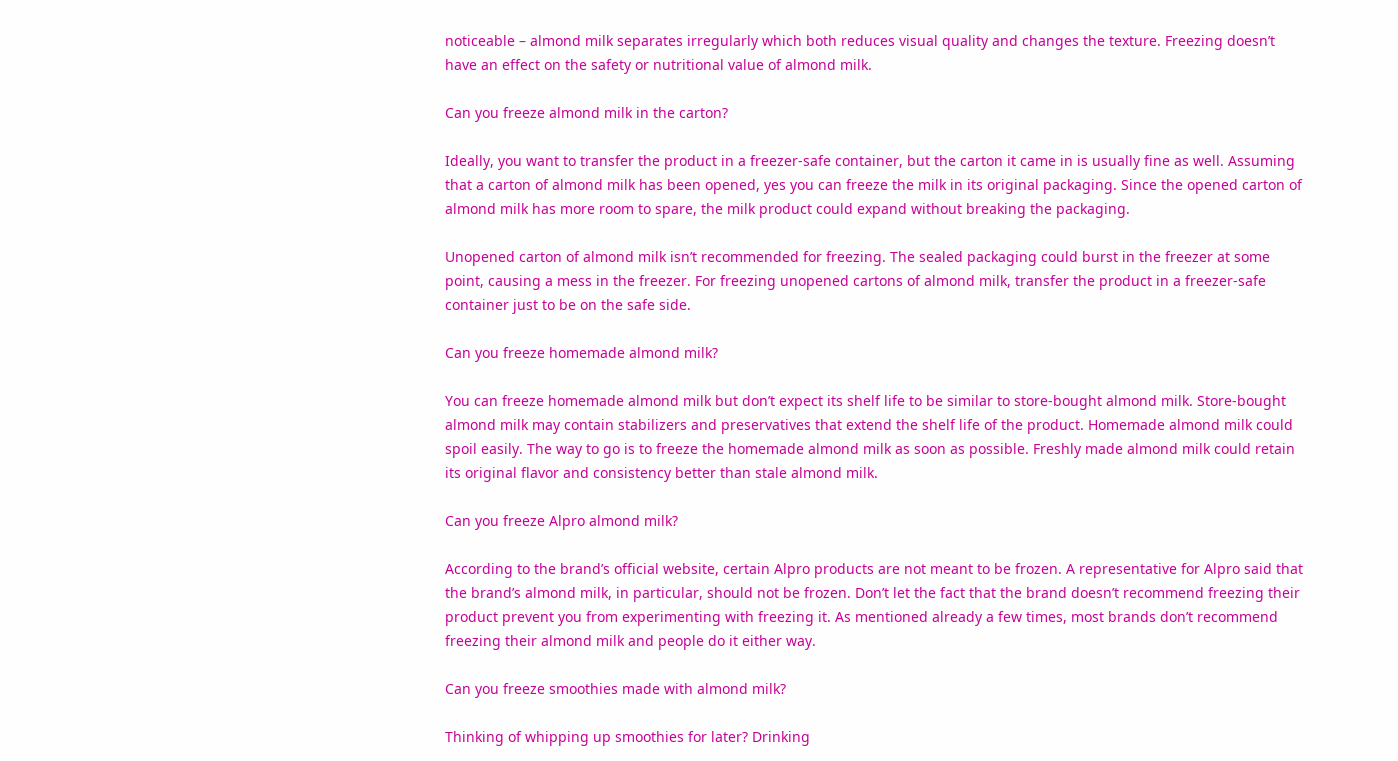noticeable – almond milk separates irregularly which both reduces visual quality and changes the texture. Freezing doesn’t have an effect on the safety or nutritional value of almond milk.

Can you freeze almond milk in the carton?

Ideally, you want to transfer the product in a freezer-safe container, but the carton it came in is usually fine as well. Assuming that a carton of almond milk has been opened, yes you can freeze the milk in its original packaging. Since the opened carton of almond milk has more room to spare, the milk product could expand without breaking the packaging.

Unopened carton of almond milk isn’t recommended for freezing. The sealed packaging could burst in the freezer at some point, causing a mess in the freezer. For freezing unopened cartons of almond milk, transfer the product in a freezer-safe container just to be on the safe side.

Can you freeze homemade almond milk?

You can freeze homemade almond milk but don’t expect its shelf life to be similar to store-bought almond milk. Store-bought almond milk may contain stabilizers and preservatives that extend the shelf life of the product. Homemade almond milk could spoil easily. The way to go is to freeze the homemade almond milk as soon as possible. Freshly made almond milk could retain its original flavor and consistency better than stale almond milk.

Can you freeze Alpro almond milk?

According to the brand’s official website, certain Alpro products are not meant to be frozen. A representative for Alpro said that the brand’s almond milk, in particular, should not be frozen. Don’t let the fact that the brand doesn’t recommend freezing their product prevent you from experimenting with freezing it. As mentioned already a few times, most brands don’t recommend freezing their almond milk and people do it either way.

Can you freeze smoothies made with almond milk?

Thinking of whipping up smoothies for later? Drinking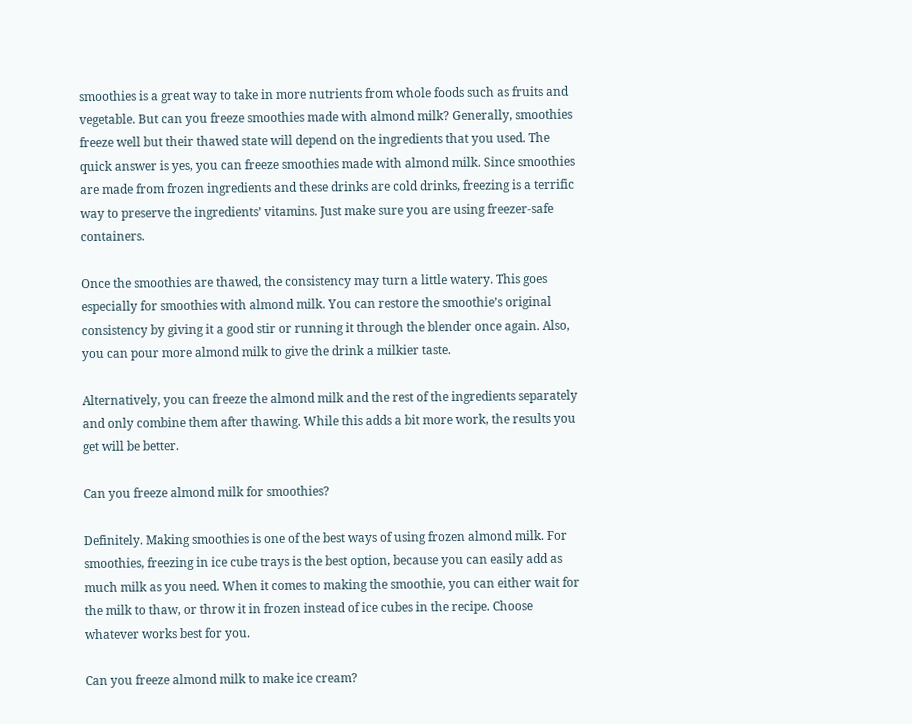smoothies is a great way to take in more nutrients from whole foods such as fruits and vegetable. But can you freeze smoothies made with almond milk? Generally, smoothies freeze well but their thawed state will depend on the ingredients that you used. The quick answer is yes, you can freeze smoothies made with almond milk. Since smoothies are made from frozen ingredients and these drinks are cold drinks, freezing is a terrific way to preserve the ingredients’ vitamins. Just make sure you are using freezer-safe containers.

Once the smoothies are thawed, the consistency may turn a little watery. This goes especially for smoothies with almond milk. You can restore the smoothie’s original consistency by giving it a good stir or running it through the blender once again. Also, you can pour more almond milk to give the drink a milkier taste.

Alternatively, you can freeze the almond milk and the rest of the ingredients separately and only combine them after thawing. While this adds a bit more work, the results you get will be better.

Can you freeze almond milk for smoothies?

Definitely. Making smoothies is one of the best ways of using frozen almond milk. For smoothies, freezing in ice cube trays is the best option, because you can easily add as much milk as you need. When it comes to making the smoothie, you can either wait for the milk to thaw, or throw it in frozen instead of ice cubes in the recipe. Choose whatever works best for you.

Can you freeze almond milk to make ice cream?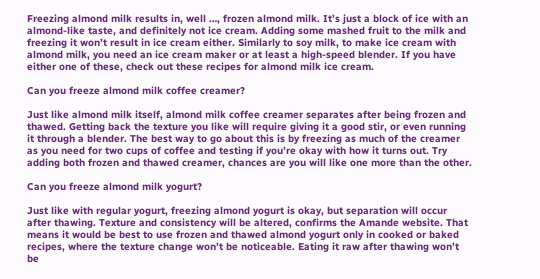Freezing almond milk results in, well …, frozen almond milk. It’s just a block of ice with an almond-like taste, and definitely not ice cream. Adding some mashed fruit to the milk and freezing it won’t result in ice cream either. Similarly to soy milk, to make ice cream with almond milk, you need an ice cream maker or at least a high-speed blender. If you have either one of these, check out these recipes for almond milk ice cream.

Can you freeze almond milk coffee creamer?

Just like almond milk itself, almond milk coffee creamer separates after being frozen and thawed. Getting back the texture you like will require giving it a good stir, or even running it through a blender. The best way to go about this is by freezing as much of the creamer as you need for two cups of coffee and testing if you’re okay with how it turns out. Try adding both frozen and thawed creamer, chances are you will like one more than the other.

Can you freeze almond milk yogurt?

Just like with regular yogurt, freezing almond yogurt is okay, but separation will occur after thawing. Texture and consistency will be altered, confirms the Amande website. That means it would be best to use frozen and thawed almond yogurt only in cooked or baked recipes, where the texture change won’t be noticeable. Eating it raw after thawing won’t be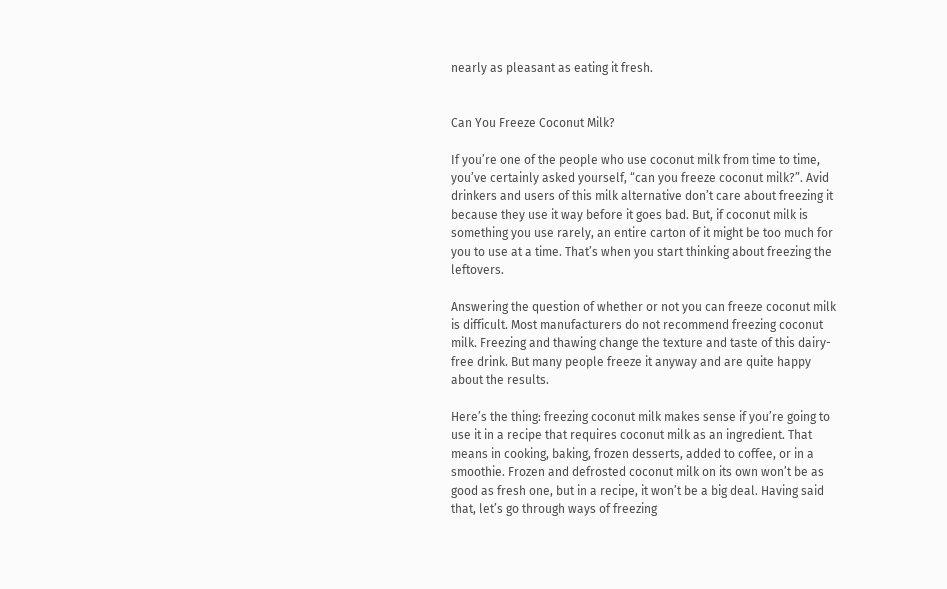nearly as pleasant as eating it fresh.


Can You Freeze Coconut Milk?

If you’re one of the people who use coconut milk from time to time, you’ve certainly asked yourself, “can you freeze coconut milk?”. Avid drinkers and users of this milk alternative don’t care about freezing it because they use it way before it goes bad. But, if coconut milk is something you use rarely, an entire carton of it might be too much for you to use at a time. That’s when you start thinking about freezing the leftovers.

Answering the question of whether or not you can freeze coconut milk is difficult. Most manufacturers do not recommend freezing coconut milk. Freezing and thawing change the texture and taste of this dairy-free drink. But many people freeze it anyway and are quite happy about the results.

Here’s the thing: freezing coconut milk makes sense if you’re going to use it in a recipe that requires coconut milk as an ingredient. That means in cooking, baking, frozen desserts, added to coffee, or in a smoothie. Frozen and defrosted coconut milk on its own won’t be as good as fresh one, but in a recipe, it won’t be a big deal. Having said that, let’s go through ways of freezing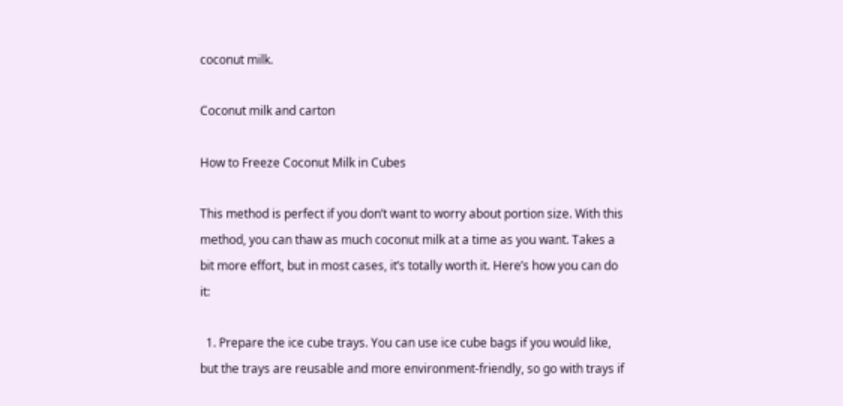coconut milk.

Coconut milk and carton

How to Freeze Coconut Milk in Cubes

This method is perfect if you don’t want to worry about portion size. With this method, you can thaw as much coconut milk at a time as you want. Takes a bit more effort, but in most cases, it’s totally worth it. Here’s how you can do it:

  1. Prepare the ice cube trays. You can use ice cube bags if you would like, but the trays are reusable and more environment-friendly, so go with trays if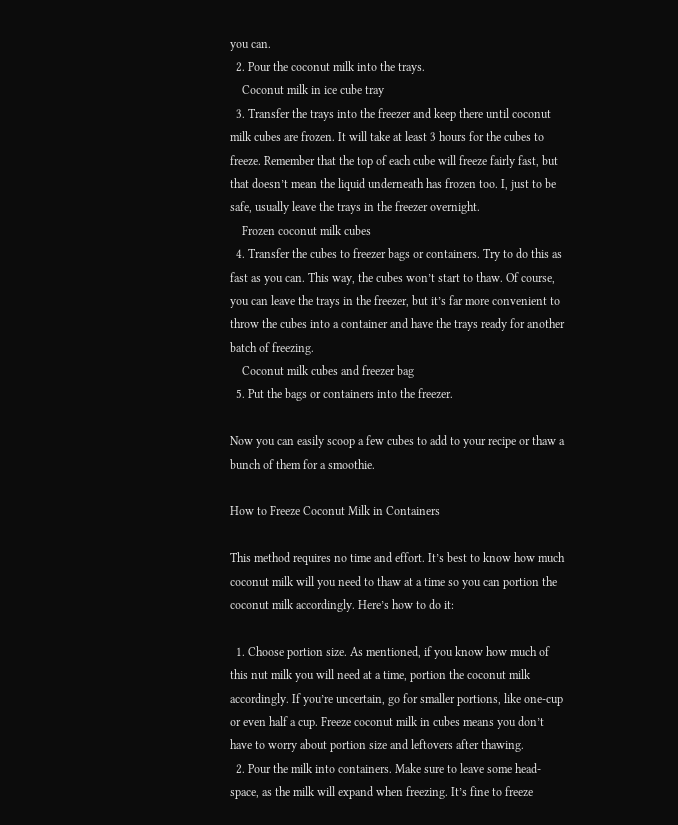you can.
  2. Pour the coconut milk into the trays.
    Coconut milk in ice cube tray
  3. Transfer the trays into the freezer and keep there until coconut milk cubes are frozen. It will take at least 3 hours for the cubes to freeze. Remember that the top of each cube will freeze fairly fast, but that doesn’t mean the liquid underneath has frozen too. I, just to be safe, usually leave the trays in the freezer overnight.
    Frozen coconut milk cubes
  4. Transfer the cubes to freezer bags or containers. Try to do this as fast as you can. This way, the cubes won’t start to thaw. Of course, you can leave the trays in the freezer, but it’s far more convenient to throw the cubes into a container and have the trays ready for another batch of freezing.
    Coconut milk cubes and freezer bag
  5. Put the bags or containers into the freezer.

Now you can easily scoop a few cubes to add to your recipe or thaw a bunch of them for a smoothie.

How to Freeze Coconut Milk in Containers

This method requires no time and effort. It’s best to know how much coconut milk will you need to thaw at a time so you can portion the coconut milk accordingly. Here’s how to do it:

  1. Choose portion size. As mentioned, if you know how much of this nut milk you will need at a time, portion the coconut milk accordingly. If you’re uncertain, go for smaller portions, like one-cup or even half a cup. Freeze coconut milk in cubes means you don’t have to worry about portion size and leftovers after thawing.
  2. Pour the milk into containers. Make sure to leave some head-space, as the milk will expand when freezing. It’s fine to freeze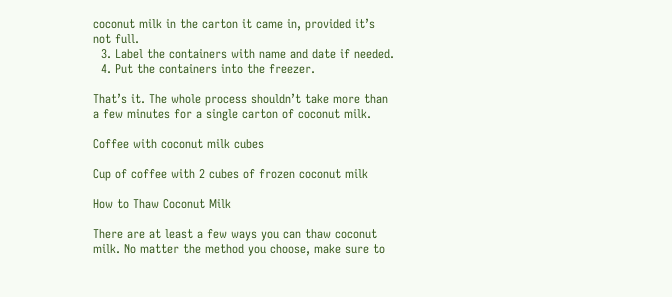coconut milk in the carton it came in, provided it’s not full.
  3. Label the containers with name and date if needed.
  4. Put the containers into the freezer.

That’s it. The whole process shouldn’t take more than a few minutes for a single carton of coconut milk.

Coffee with coconut milk cubes

Cup of coffee with 2 cubes of frozen coconut milk

How to Thaw Coconut Milk

There are at least a few ways you can thaw coconut milk. No matter the method you choose, make sure to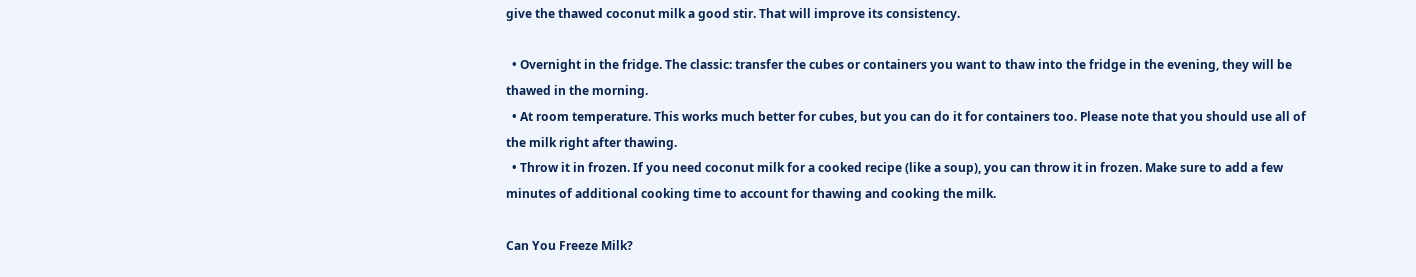give the thawed coconut milk a good stir. That will improve its consistency.

  • Overnight in the fridge. The classic: transfer the cubes or containers you want to thaw into the fridge in the evening, they will be thawed in the morning.
  • At room temperature. This works much better for cubes, but you can do it for containers too. Please note that you should use all of the milk right after thawing.
  • Throw it in frozen. If you need coconut milk for a cooked recipe (like a soup), you can throw it in frozen. Make sure to add a few minutes of additional cooking time to account for thawing and cooking the milk.

Can You Freeze Milk?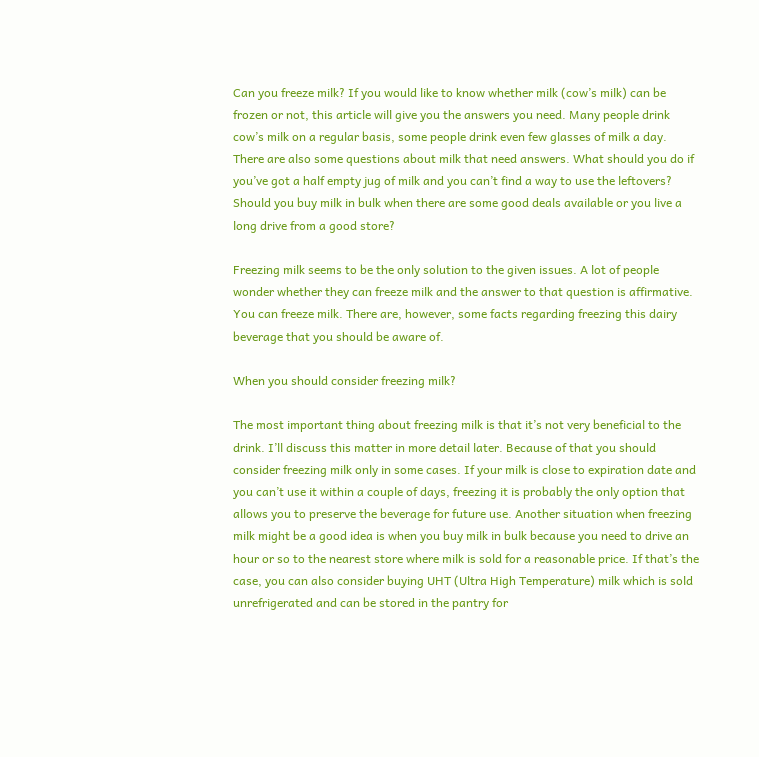Can you freeze milk? If you would like to know whether milk (cow’s milk) can be frozen or not, this article will give you the answers you need. Many people drink cow’s milk on a regular basis, some people drink even few glasses of milk a day. There are also some questions about milk that need answers. What should you do if you’ve got a half empty jug of milk and you can’t find a way to use the leftovers? Should you buy milk in bulk when there are some good deals available or you live a long drive from a good store?

Freezing milk seems to be the only solution to the given issues. A lot of people wonder whether they can freeze milk and the answer to that question is affirmative. You can freeze milk. There are, however, some facts regarding freezing this dairy beverage that you should be aware of.

When you should consider freezing milk?

The most important thing about freezing milk is that it’s not very beneficial to the drink. I’ll discuss this matter in more detail later. Because of that you should consider freezing milk only in some cases. If your milk is close to expiration date and you can’t use it within a couple of days, freezing it is probably the only option that allows you to preserve the beverage for future use. Another situation when freezing milk might be a good idea is when you buy milk in bulk because you need to drive an hour or so to the nearest store where milk is sold for a reasonable price. If that’s the case, you can also consider buying UHT (Ultra High Temperature) milk which is sold unrefrigerated and can be stored in the pantry for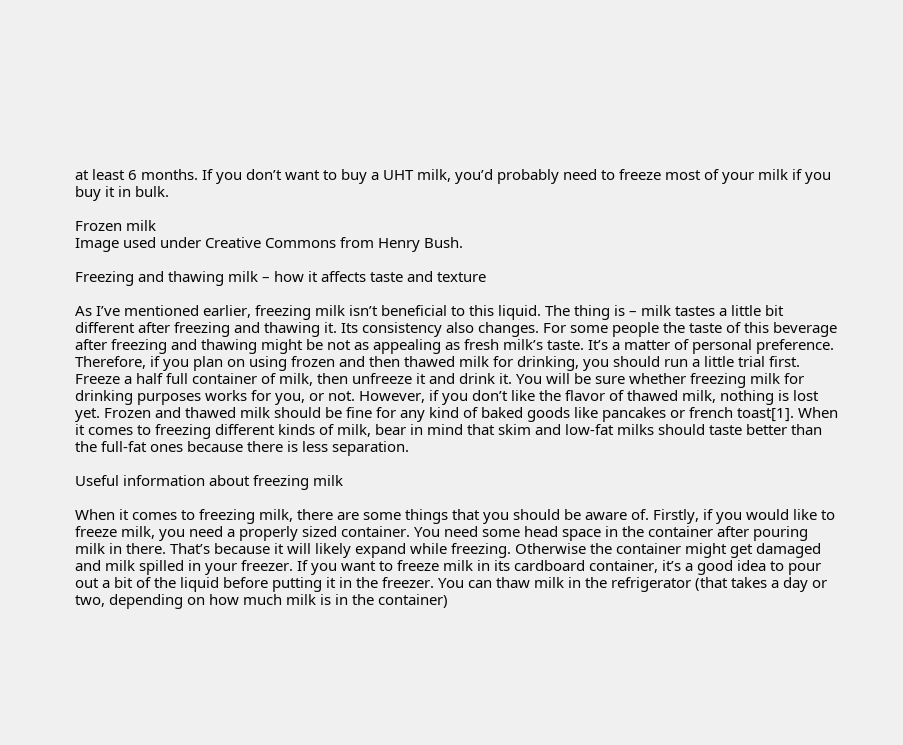at least 6 months. If you don’t want to buy a UHT milk, you’d probably need to freeze most of your milk if you buy it in bulk.

Frozen milk
Image used under Creative Commons from Henry Bush.

Freezing and thawing milk – how it affects taste and texture

As I’ve mentioned earlier, freezing milk isn’t beneficial to this liquid. The thing is – milk tastes a little bit different after freezing and thawing it. Its consistency also changes. For some people the taste of this beverage after freezing and thawing might be not as appealing as fresh milk’s taste. It’s a matter of personal preference. Therefore, if you plan on using frozen and then thawed milk for drinking, you should run a little trial first. Freeze a half full container of milk, then unfreeze it and drink it. You will be sure whether freezing milk for drinking purposes works for you, or not. However, if you don’t like the flavor of thawed milk, nothing is lost yet. Frozen and thawed milk should be fine for any kind of baked goods like pancakes or french toast[1]. When it comes to freezing different kinds of milk, bear in mind that skim and low-fat milks should taste better than the full-fat ones because there is less separation.

Useful information about freezing milk

When it comes to freezing milk, there are some things that you should be aware of. Firstly, if you would like to freeze milk, you need a properly sized container. You need some head space in the container after pouring milk in there. That’s because it will likely expand while freezing. Otherwise the container might get damaged and milk spilled in your freezer. If you want to freeze milk in its cardboard container, it’s a good idea to pour out a bit of the liquid before putting it in the freezer. You can thaw milk in the refrigerator (that takes a day or two, depending on how much milk is in the container)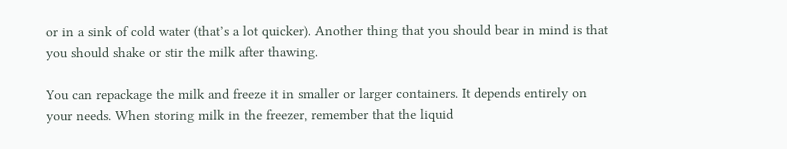or in a sink of cold water (that’s a lot quicker). Another thing that you should bear in mind is that you should shake or stir the milk after thawing.

You can repackage the milk and freeze it in smaller or larger containers. It depends entirely on your needs. When storing milk in the freezer, remember that the liquid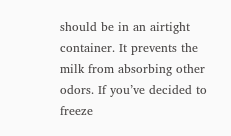should be in an airtight container. It prevents the milk from absorbing other odors. If you’ve decided to freeze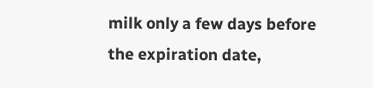milk only a few days before the expiration date,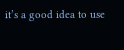it’s a good idea to use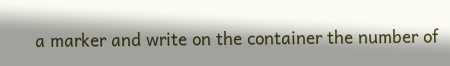a marker and write on the container the number of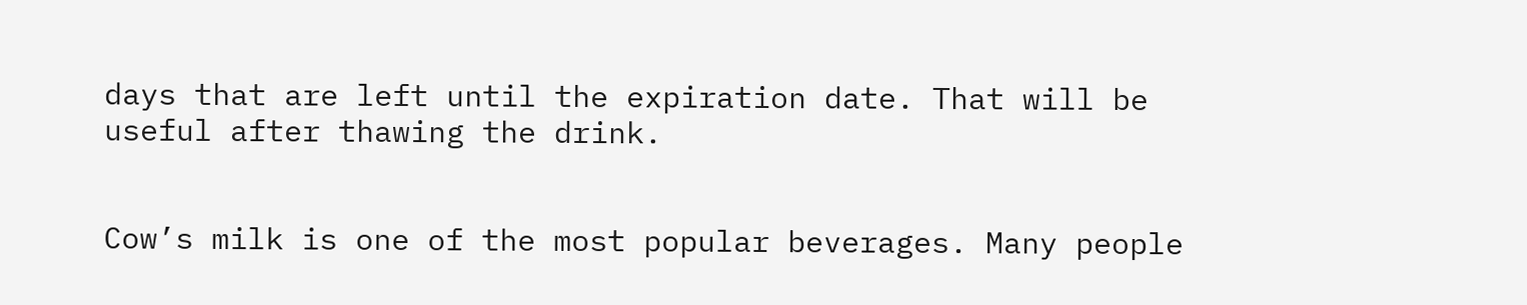days that are left until the expiration date. That will be useful after thawing the drink.


Cow’s milk is one of the most popular beverages. Many people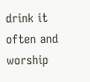drink it often and worship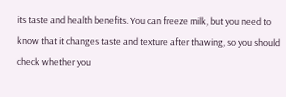its taste and health benefits. You can freeze milk, but you need to know that it changes taste and texture after thawing, so you should check whether you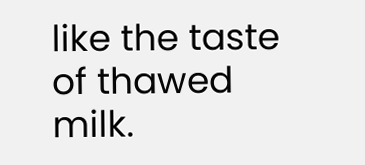like the taste of thawed milk.